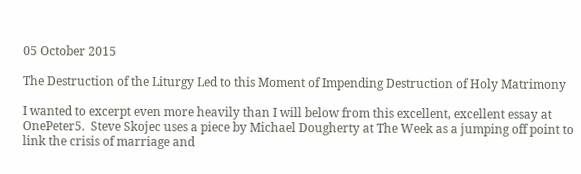05 October 2015

The Destruction of the Liturgy Led to this Moment of Impending Destruction of Holy Matrimony

I wanted to excerpt even more heavily than I will below from this excellent, excellent essay at OnePeter5.  Steve Skojec uses a piece by Michael Dougherty at The Week as a jumping off point to link the crisis of marriage and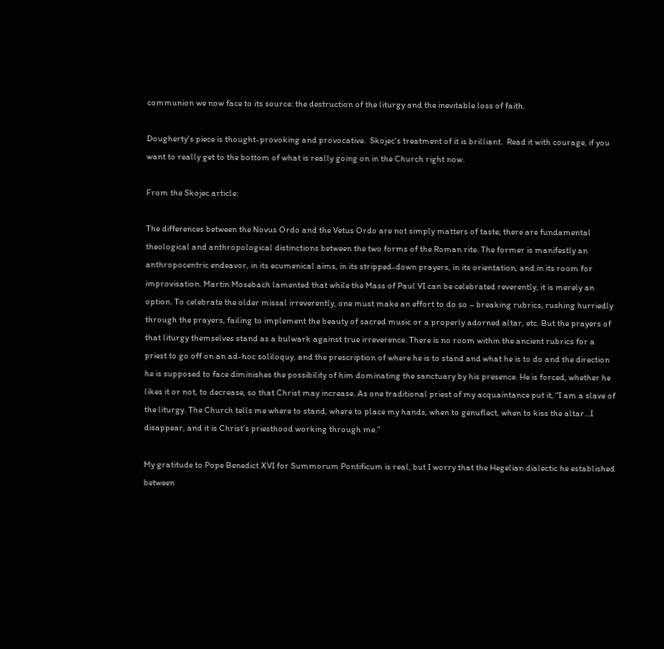communion we now face to its source: the destruction of the liturgy and the inevitable loss of faith.

Dougherty's piece is thought-provoking and provocative.  Skojec's treatment of it is brilliant.  Read it with courage, if you want to really get to the bottom of what is really going on in the Church right now.

From the Skojec article:

The differences between the Novus Ordo and the Vetus Ordo are not simply matters of taste; there are fundamental theological and anthropological distinctions between the two forms of the Roman rite. The former is manifestly an anthropocentric endeavor, in its ecumenical aims, in its stripped-down prayers, in its orientation, and in its room for improvisation. Martin Mosebach lamented that while the Mass of Paul VI can be celebrated reverently, it is merely an option. To celebrate the older missal irreverently, one must make an effort to do so – breaking rubrics, rushing hurriedly through the prayers, failing to implement the beauty of sacred music or a properly adorned altar, etc. But the prayers of that liturgy themselves stand as a bulwark against true irreverence. There is no room within the ancient rubrics for a priest to go off on an ad-hoc soliloquy, and the prescription of where he is to stand and what he is to do and the direction he is supposed to face diminishes the possibility of him dominating the sanctuary by his presence. He is forced, whether he likes it or not, to decrease, so that Christ may increase. As one traditional priest of my acquaintance put it, “I am a slave of the liturgy. The Church tells me where to stand, where to place my hands, when to genuflect, when to kiss the altar…I disappear, and it is Christ’s priesthood working through me.”

My gratitude to Pope Benedict XVI for Summorum Pontificum is real, but I worry that the Hegelian dialectic he established between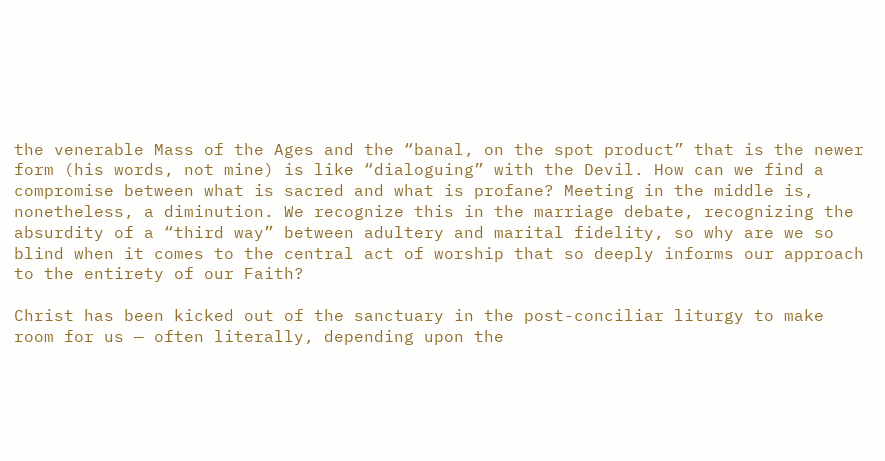the venerable Mass of the Ages and the “banal, on the spot product” that is the newer form (his words, not mine) is like “dialoguing” with the Devil. How can we find a compromise between what is sacred and what is profane? Meeting in the middle is, nonetheless, a diminution. We recognize this in the marriage debate, recognizing the absurdity of a “third way” between adultery and marital fidelity, so why are we so blind when it comes to the central act of worship that so deeply informs our approach to the entirety of our Faith?

Christ has been kicked out of the sanctuary in the post-conciliar liturgy to make room for us — often literally, depending upon the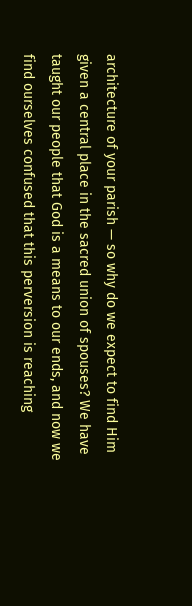architecture of your parish — so why do we expect to find Him given a central place in the sacred union of spouses? We have taught our people that God is a means to our ends, and now we find ourselves confused that this perversion is reaching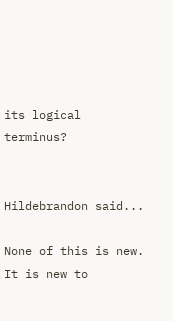its logical terminus?


Hildebrandon said...

None of this is new. It is new to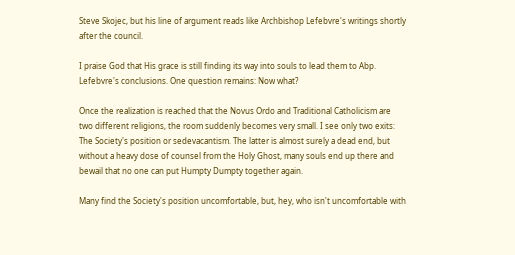Steve Skojec, but his line of argument reads like Archbishop Lefebvre's writings shortly after the council.

I praise God that His grace is still finding its way into souls to lead them to Abp. Lefebvre's conclusions. One question remains: Now what?

Once the realization is reached that the Novus Ordo and Traditional Catholicism are two different religions, the room suddenly becomes very small. I see only two exits: The Society's position or sedevacantism. The latter is almost surely a dead end, but without a heavy dose of counsel from the Holy Ghost, many souls end up there and bewail that no one can put Humpty Dumpty together again.

Many find the Society's position uncomfortable, but, hey, who isn't uncomfortable with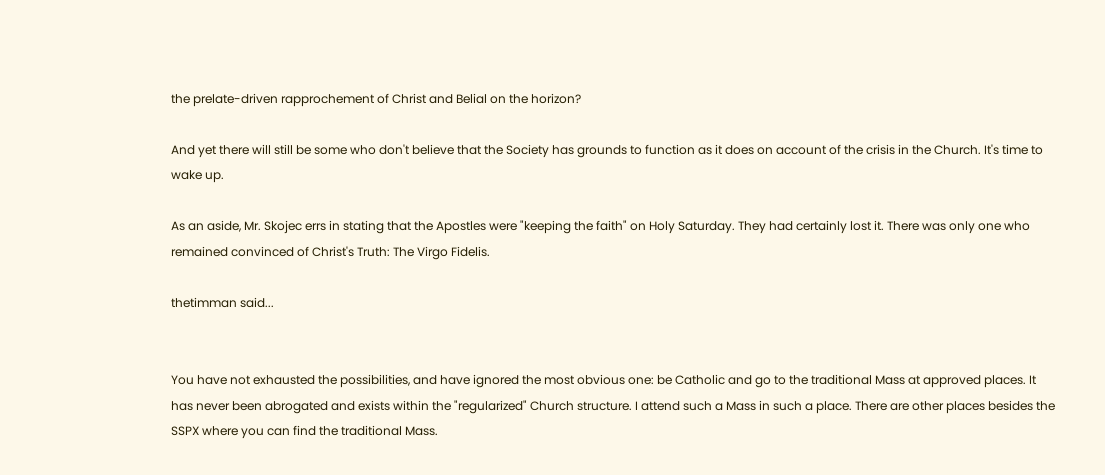the prelate-driven rapprochement of Christ and Belial on the horizon?

And yet there will still be some who don't believe that the Society has grounds to function as it does on account of the crisis in the Church. It's time to wake up.

As an aside, Mr. Skojec errs in stating that the Apostles were "keeping the faith" on Holy Saturday. They had certainly lost it. There was only one who remained convinced of Christ's Truth: The Virgo Fidelis.

thetimman said...


You have not exhausted the possibilities, and have ignored the most obvious one: be Catholic and go to the traditional Mass at approved places. It has never been abrogated and exists within the "regularized" Church structure. I attend such a Mass in such a place. There are other places besides the SSPX where you can find the traditional Mass.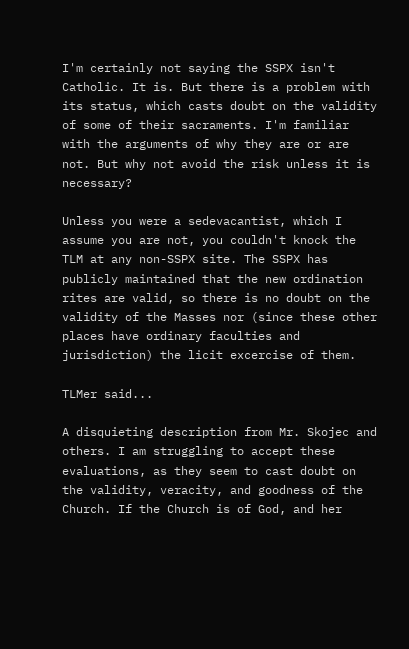I'm certainly not saying the SSPX isn't Catholic. It is. But there is a problem with its status, which casts doubt on the validity of some of their sacraments. I'm familiar with the arguments of why they are or are not. But why not avoid the risk unless it is necessary?

Unless you were a sedevacantist, which I assume you are not, you couldn't knock the TLM at any non-SSPX site. The SSPX has publicly maintained that the new ordination rites are valid, so there is no doubt on the validity of the Masses nor (since these other places have ordinary faculties and jurisdiction) the licit excercise of them.

TLMer said...

A disquieting description from Mr. Skojec and others. I am struggling to accept these evaluations, as they seem to cast doubt on the validity, veracity, and goodness of the Church. If the Church is of God, and her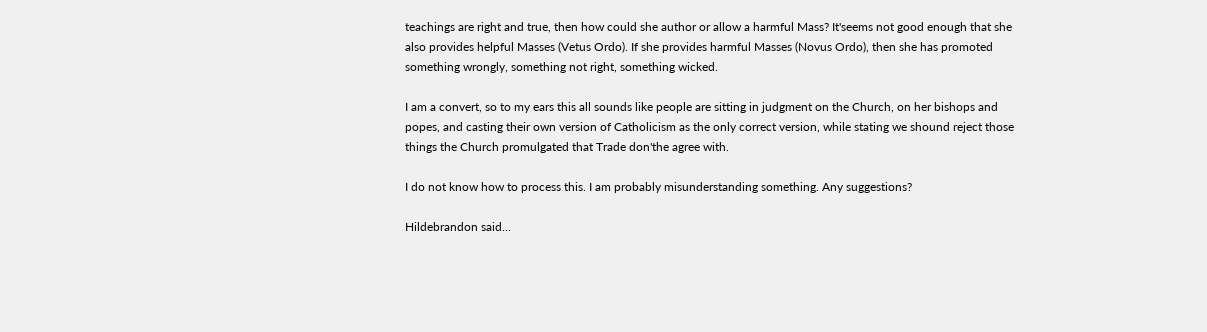teachings are right and true, then how could she author or allow a harmful Mass? It'seems not good enough that she also provides helpful Masses (Vetus Ordo). If she provides harmful Masses (Novus Ordo), then she has promoted something wrongly, something not right, something wicked.

I am a convert, so to my ears this all sounds like people are sitting in judgment on the Church, on her bishops and popes, and casting their own version of Catholicism as the only correct version, while stating we shound reject those things the Church promulgated that Trade don'the agree with.

I do not know how to process this. I am probably misunderstanding something. Any suggestions?

Hildebrandon said...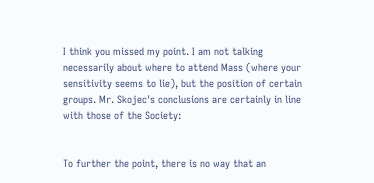I think you missed my point. I am not talking necessarily about where to attend Mass (where your sensitivity seems to lie), but the position of certain groups. Mr. Skojec's conclusions are certainly in line with those of the Society:


To further the point, there is no way that an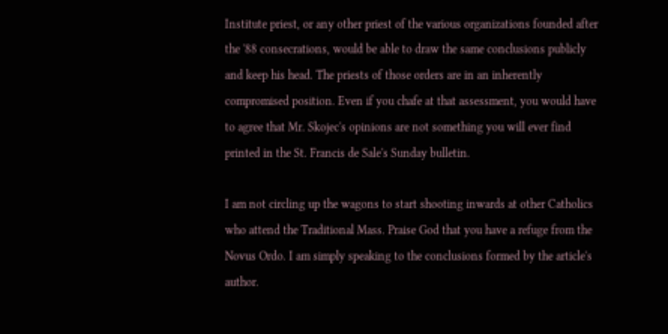Institute priest, or any other priest of the various organizations founded after the '88 consecrations, would be able to draw the same conclusions publicly and keep his head. The priests of those orders are in an inherently compromised position. Even if you chafe at that assessment, you would have to agree that Mr. Skojec's opinions are not something you will ever find printed in the St. Francis de Sale's Sunday bulletin.

I am not circling up the wagons to start shooting inwards at other Catholics who attend the Traditional Mass. Praise God that you have a refuge from the Novus Ordo. I am simply speaking to the conclusions formed by the article's author.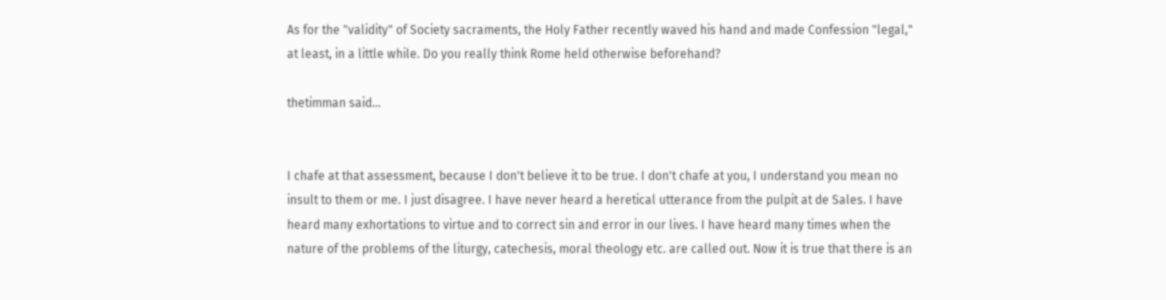As for the "validity" of Society sacraments, the Holy Father recently waved his hand and made Confession "legal," at least, in a little while. Do you really think Rome held otherwise beforehand?

thetimman said...


I chafe at that assessment, because I don't believe it to be true. I don't chafe at you, I understand you mean no insult to them or me. I just disagree. I have never heard a heretical utterance from the pulpit at de Sales. I have heard many exhortations to virtue and to correct sin and error in our lives. I have heard many times when the nature of the problems of the liturgy, catechesis, moral theology etc. are called out. Now it is true that there is an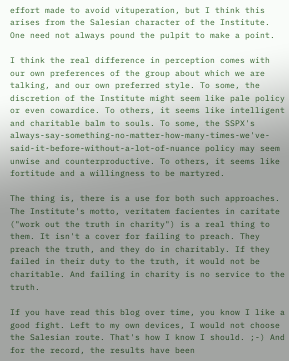effort made to avoid vituperation, but I think this arises from the Salesian character of the Institute. One need not always pound the pulpit to make a point.

I think the real difference in perception comes with our own preferences of the group about which we are talking, and our own preferred style. To some, the discretion of the Institute might seem like pale policy or even cowardice. To others, it seems like intelligent and charitable balm to souls. To some, the SSPX's always-say-something-no-matter-how-many-times-we've-said-it-before-without-a-lot-of-nuance policy may seem unwise and counterproductive. To others, it seems like fortitude and a willingness to be martyred.

The thing is, there is a use for both such approaches. The Institute's motto, veritatem facientes in caritate ("work out the truth in charity") is a real thing to them. It isn't a cover for failing to preach. They preach the truth, and they do in charitably. If they failed in their duty to the truth, it would not be charitable. And failing in charity is no service to the truth.

If you have read this blog over time, you know I like a good fight. Left to my own devices, I would not choose the Salesian route. That's how I know I should. ;-) And for the record, the results have been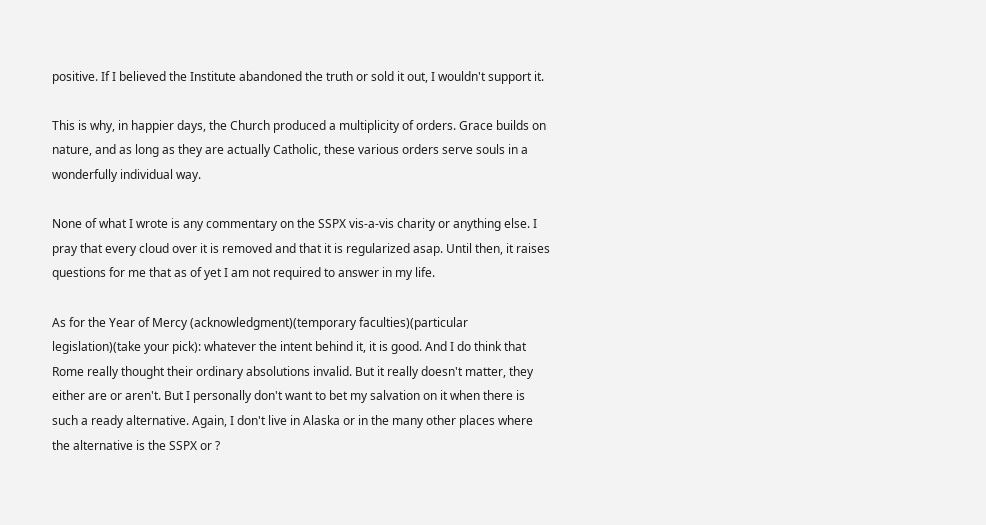positive. If I believed the Institute abandoned the truth or sold it out, I wouldn't support it.

This is why, in happier days, the Church produced a multiplicity of orders. Grace builds on nature, and as long as they are actually Catholic, these various orders serve souls in a wonderfully individual way.

None of what I wrote is any commentary on the SSPX vis-a-vis charity or anything else. I pray that every cloud over it is removed and that it is regularized asap. Until then, it raises questions for me that as of yet I am not required to answer in my life.

As for the Year of Mercy (acknowledgment)(temporary faculties)(particular legislation)(take your pick): whatever the intent behind it, it is good. And I do think that Rome really thought their ordinary absolutions invalid. But it really doesn't matter, they either are or aren't. But I personally don't want to bet my salvation on it when there is such a ready alternative. Again, I don't live in Alaska or in the many other places where the alternative is the SSPX or ?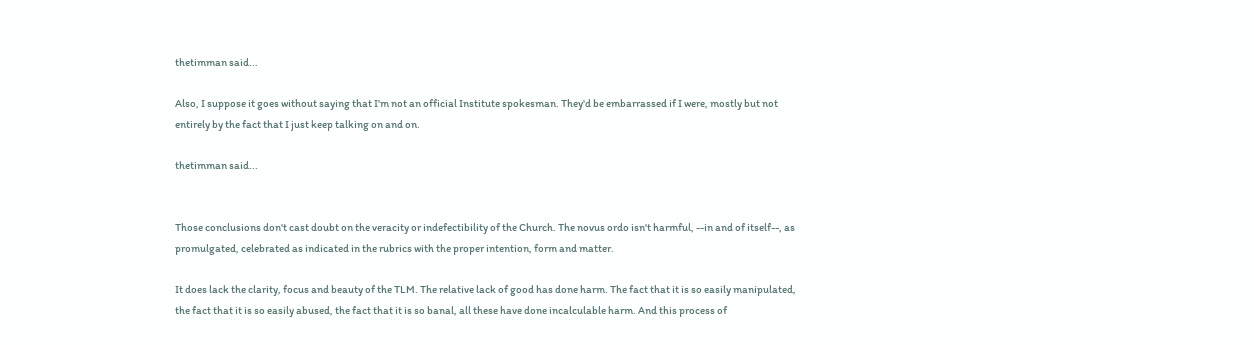thetimman said...

Also, I suppose it goes without saying that I'm not an official Institute spokesman. They'd be embarrassed if I were, mostly but not entirely by the fact that I just keep talking on and on.

thetimman said...


Those conclusions don't cast doubt on the veracity or indefectibility of the Church. The novus ordo isn't harmful, --in and of itself--, as promulgated, celebrated as indicated in the rubrics with the proper intention, form and matter.

It does lack the clarity, focus and beauty of the TLM. The relative lack of good has done harm. The fact that it is so easily manipulated, the fact that it is so easily abused, the fact that it is so banal, all these have done incalculable harm. And this process of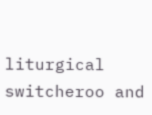liturgical switcheroo and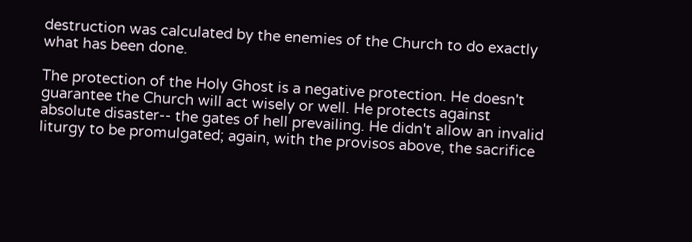destruction was calculated by the enemies of the Church to do exactly what has been done.

The protection of the Holy Ghost is a negative protection. He doesn't guarantee the Church will act wisely or well. He protects against absolute disaster-- the gates of hell prevailing. He didn't allow an invalid liturgy to be promulgated; again, with the provisos above, the sacrifice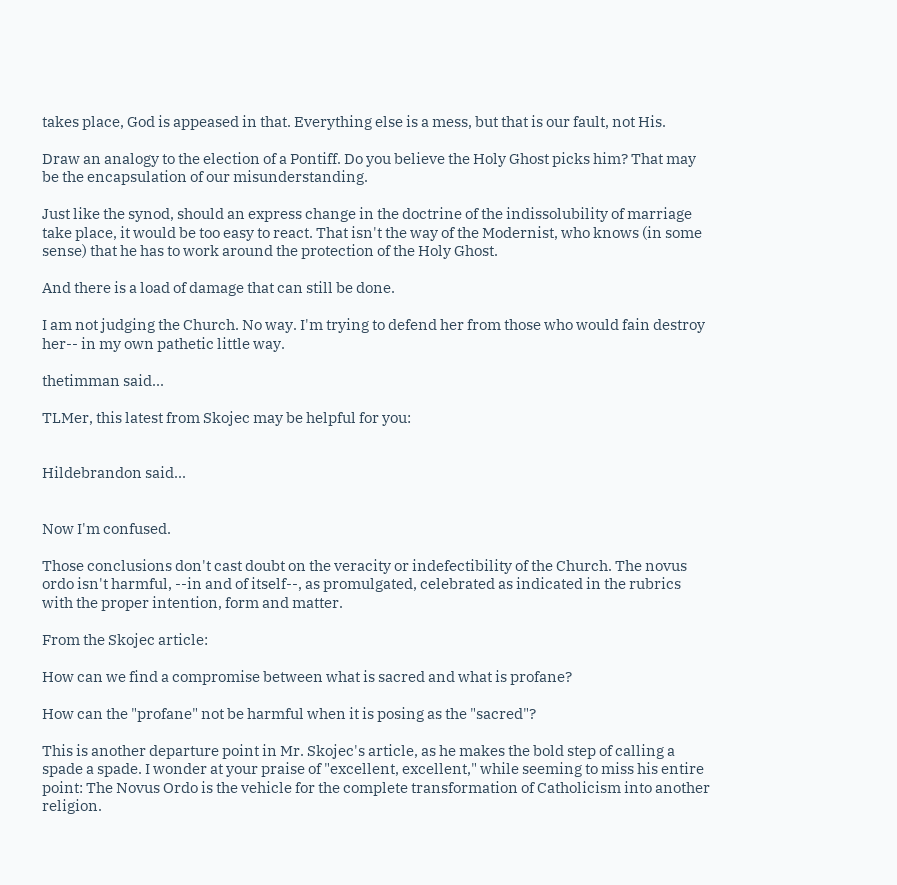takes place, God is appeased in that. Everything else is a mess, but that is our fault, not His.

Draw an analogy to the election of a Pontiff. Do you believe the Holy Ghost picks him? That may be the encapsulation of our misunderstanding.

Just like the synod, should an express change in the doctrine of the indissolubility of marriage take place, it would be too easy to react. That isn't the way of the Modernist, who knows (in some sense) that he has to work around the protection of the Holy Ghost.

And there is a load of damage that can still be done.

I am not judging the Church. No way. I'm trying to defend her from those who would fain destroy her-- in my own pathetic little way.

thetimman said...

TLMer, this latest from Skojec may be helpful for you:


Hildebrandon said...


Now I'm confused.

Those conclusions don't cast doubt on the veracity or indefectibility of the Church. The novus ordo isn't harmful, --in and of itself--, as promulgated, celebrated as indicated in the rubrics with the proper intention, form and matter.

From the Skojec article:

How can we find a compromise between what is sacred and what is profane?

How can the "profane" not be harmful when it is posing as the "sacred"?

This is another departure point in Mr. Skojec's article, as he makes the bold step of calling a spade a spade. I wonder at your praise of "excellent, excellent," while seeming to miss his entire point: The Novus Ordo is the vehicle for the complete transformation of Catholicism into another religion.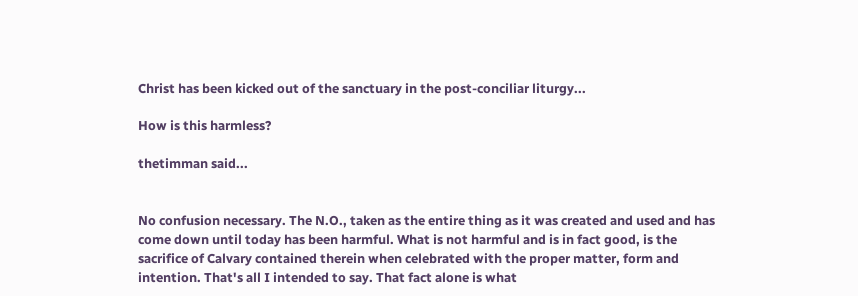Christ has been kicked out of the sanctuary in the post-conciliar liturgy...

How is this harmless?

thetimman said...


No confusion necessary. The N.O., taken as the entire thing as it was created and used and has come down until today has been harmful. What is not harmful and is in fact good, is the sacrifice of Calvary contained therein when celebrated with the proper matter, form and intention. That's all I intended to say. That fact alone is what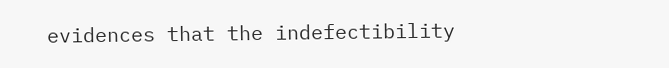evidences that the indefectibility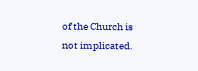of the Church is not implicated.